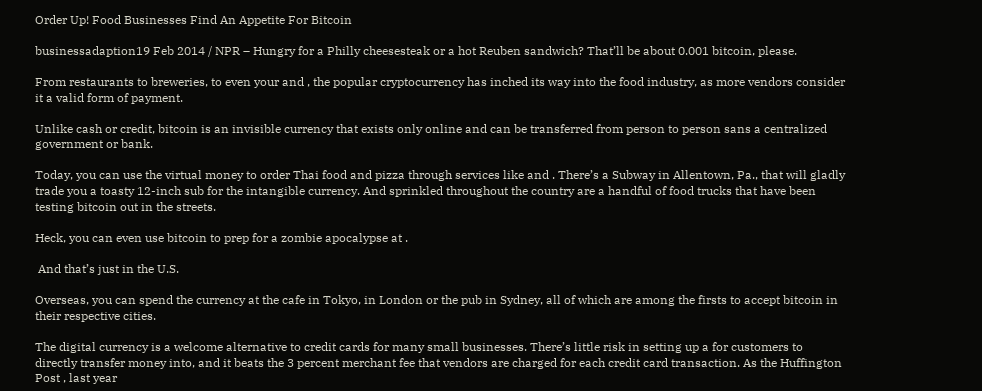Order Up! Food Businesses Find An Appetite For Bitcoin

businessadaption19 Feb 2014 / NPR – Hungry for a Philly cheesesteak or a hot Reuben sandwich? That’ll be about 0.001 bitcoin, please.

From restaurants to breweries, to even your and , the popular cryptocurrency has inched its way into the food industry, as more vendors consider it a valid form of payment.

Unlike cash or credit, bitcoin is an invisible currency that exists only online and can be transferred from person to person sans a centralized government or bank.

Today, you can use the virtual money to order Thai food and pizza through services like and . There’s a Subway in Allentown, Pa., that will gladly trade you a toasty 12-inch sub for the intangible currency. And sprinkled throughout the country are a handful of food trucks that have been testing bitcoin out in the streets.

Heck, you can even use bitcoin to prep for a zombie apocalypse at .

 And that’s just in the U.S.

Overseas, you can spend the currency at the cafe in Tokyo, in London or the pub in Sydney, all of which are among the firsts to accept bitcoin in their respective cities.

The digital currency is a welcome alternative to credit cards for many small businesses. There’s little risk in setting up a for customers to directly transfer money into, and it beats the 3 percent merchant fee that vendors are charged for each credit card transaction. As the Huffington Post , last year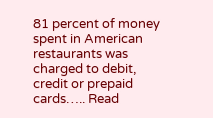81 percent of money spent in American restaurants was charged to debit, credit or prepaid cards….. Read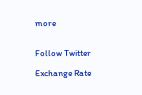more


Follow Twitter

Exchange Rate